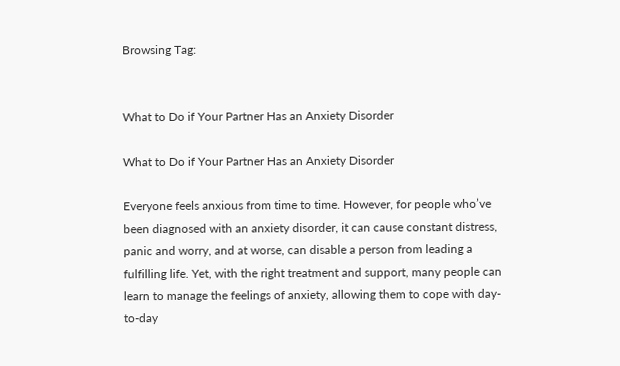Browsing Tag:


What to Do if Your Partner Has an Anxiety Disorder

What to Do if Your Partner Has an Anxiety Disorder

Everyone feels anxious from time to time. However, for people who’ve been diagnosed with an anxiety disorder, it can cause constant distress, panic and worry, and at worse, can disable a person from leading a fulfilling life. Yet, with the right treatment and support, many people can learn to manage the feelings of anxiety, allowing them to cope with day-to-day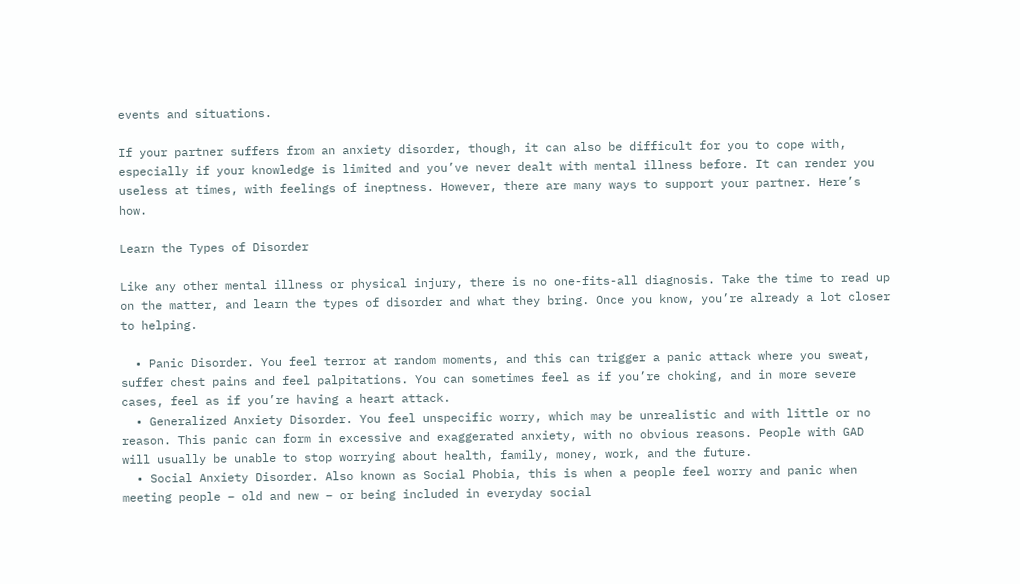events and situations.

If your partner suffers from an anxiety disorder, though, it can also be difficult for you to cope with, especially if your knowledge is limited and you’ve never dealt with mental illness before. It can render you useless at times, with feelings of ineptness. However, there are many ways to support your partner. Here’s how.

Learn the Types of Disorder

Like any other mental illness or physical injury, there is no one-fits-all diagnosis. Take the time to read up on the matter, and learn the types of disorder and what they bring. Once you know, you’re already a lot closer to helping.

  • Panic Disorder. You feel terror at random moments, and this can trigger a panic attack where you sweat, suffer chest pains and feel palpitations. You can sometimes feel as if you’re choking, and in more severe cases, feel as if you’re having a heart attack.
  • Generalized Anxiety Disorder. You feel unspecific worry, which may be unrealistic and with little or no reason. This panic can form in excessive and exaggerated anxiety, with no obvious reasons. People with GAD will usually be unable to stop worrying about health, family, money, work, and the future.
  • Social Anxiety Disorder. Also known as Social Phobia, this is when a people feel worry and panic when meeting people – old and new – or being included in everyday social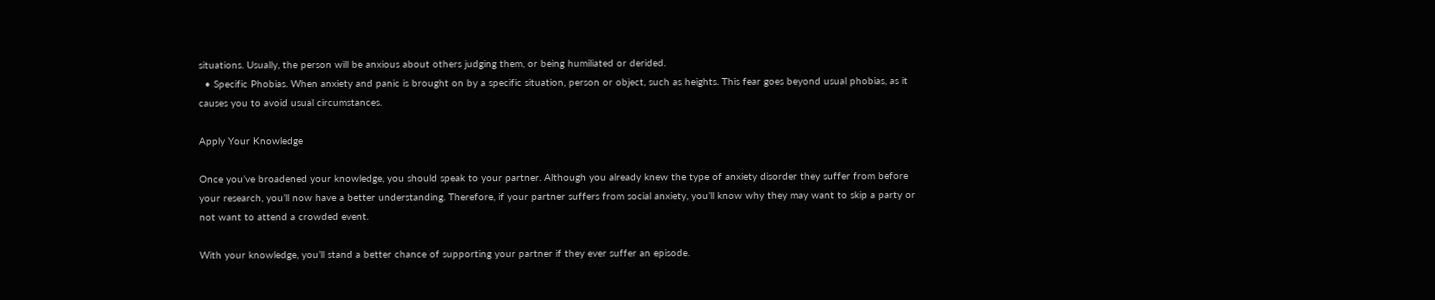situations. Usually, the person will be anxious about others judging them, or being humiliated or derided.
  • Specific Phobias. When anxiety and panic is brought on by a specific situation, person or object, such as heights. This fear goes beyond usual phobias, as it causes you to avoid usual circumstances.

Apply Your Knowledge

Once you’ve broadened your knowledge, you should speak to your partner. Although you already knew the type of anxiety disorder they suffer from before your research, you’ll now have a better understanding. Therefore, if your partner suffers from social anxiety, you’ll know why they may want to skip a party or not want to attend a crowded event.

With your knowledge, you’ll stand a better chance of supporting your partner if they ever suffer an episode.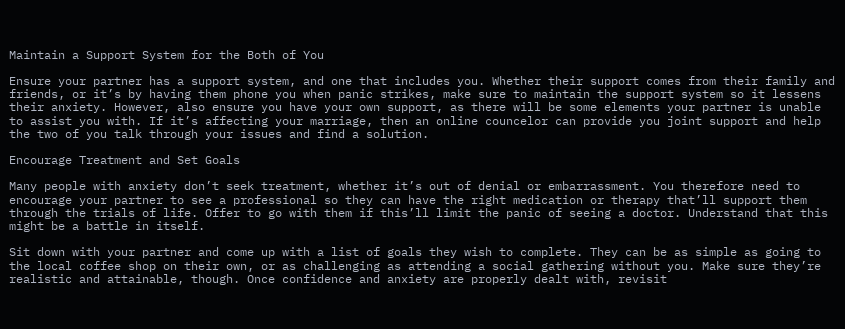Maintain a Support System for the Both of You

Ensure your partner has a support system, and one that includes you. Whether their support comes from their family and friends, or it’s by having them phone you when panic strikes, make sure to maintain the support system so it lessens their anxiety. However, also ensure you have your own support, as there will be some elements your partner is unable to assist you with. If it’s affecting your marriage, then an online councelor can provide you joint support and help the two of you talk through your issues and find a solution.

Encourage Treatment and Set Goals

Many people with anxiety don’t seek treatment, whether it’s out of denial or embarrassment. You therefore need to encourage your partner to see a professional so they can have the right medication or therapy that’ll support them through the trials of life. Offer to go with them if this’ll limit the panic of seeing a doctor. Understand that this might be a battle in itself.

Sit down with your partner and come up with a list of goals they wish to complete. They can be as simple as going to the local coffee shop on their own, or as challenging as attending a social gathering without you. Make sure they’re realistic and attainable, though. Once confidence and anxiety are properly dealt with, revisit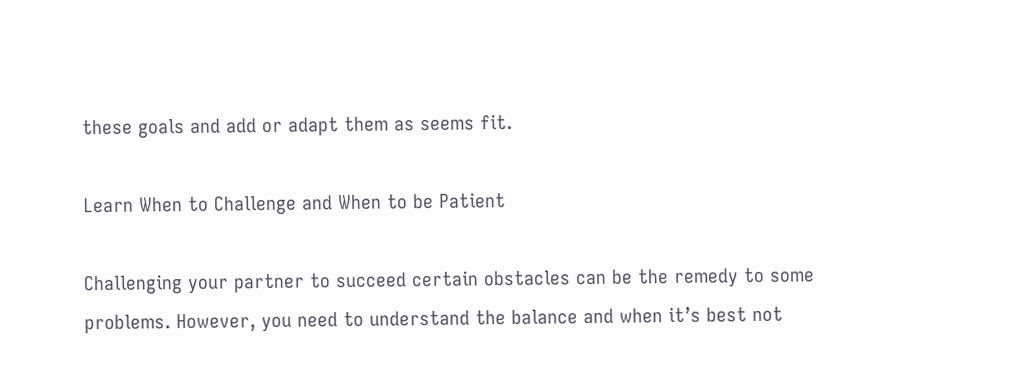these goals and add or adapt them as seems fit.

Learn When to Challenge and When to be Patient

Challenging your partner to succeed certain obstacles can be the remedy to some problems. However, you need to understand the balance and when it’s best not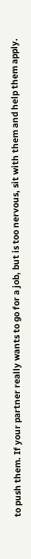to push them. If your partner really wants to go for a job, but is too nervous, sit with them and help them apply.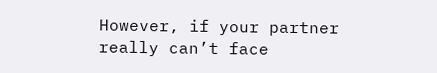However, if your partner really can’t face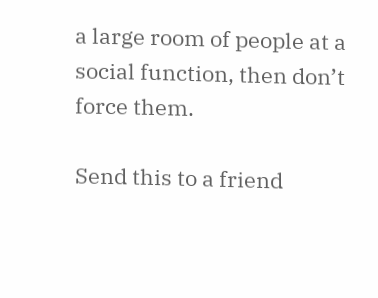a large room of people at a social function, then don’t force them.

Send this to a friend